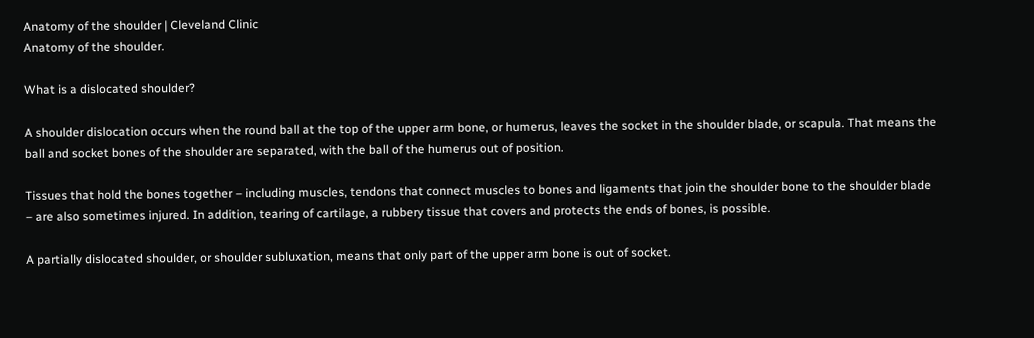Anatomy of the shoulder | Cleveland Clinic
Anatomy of the shoulder.

What is a dislocated shoulder?

A shoulder dislocation occurs when the round ball at the top of the upper arm bone, or humerus, leaves the socket in the shoulder blade, or scapula. That means the ball and socket bones of the shoulder are separated, with the ball of the humerus out of position.

Tissues that hold the bones together – including muscles, tendons that connect muscles to bones and ligaments that join the shoulder bone to the shoulder blade – are also sometimes injured. In addition, tearing of cartilage, a rubbery tissue that covers and protects the ends of bones, is possible.

A partially dislocated shoulder, or shoulder subluxation, means that only part of the upper arm bone is out of socket.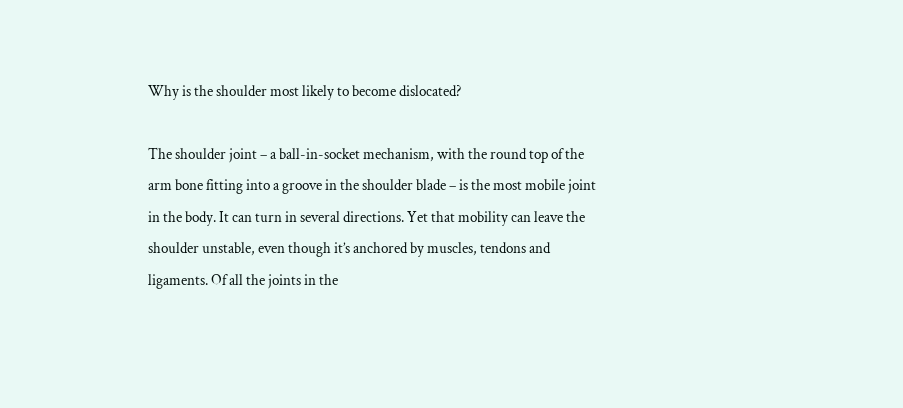Why is the shoulder most likely to become dislocated?

The shoulder joint – a ball-in-socket mechanism, with the round top of the arm bone fitting into a groove in the shoulder blade – is the most mobile joint in the body. It can turn in several directions. Yet that mobility can leave the shoulder unstable, even though it’s anchored by muscles, tendons and ligaments. Of all the joints in the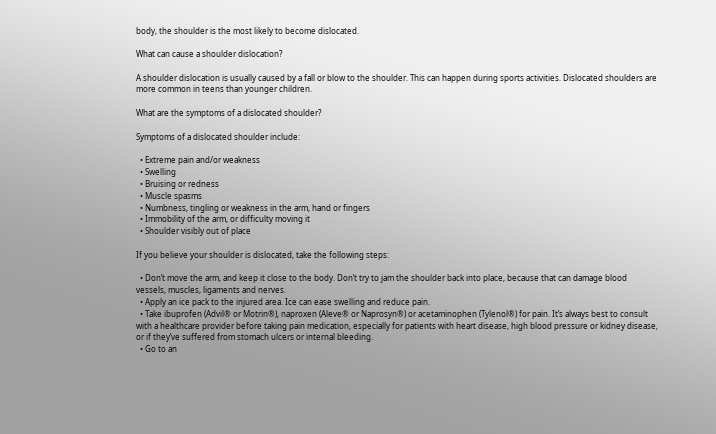body, the shoulder is the most likely to become dislocated.

What can cause a shoulder dislocation?

A shoulder dislocation is usually caused by a fall or blow to the shoulder. This can happen during sports activities. Dislocated shoulders are more common in teens than younger children.

What are the symptoms of a dislocated shoulder?

Symptoms of a dislocated shoulder include:

  • Extreme pain and/or weakness
  • Swelling
  • Bruising or redness
  • Muscle spasms
  • Numbness, tingling or weakness in the arm, hand or fingers
  • Immobility of the arm, or difficulty moving it
  • Shoulder visibly out of place

If you believe your shoulder is dislocated, take the following steps:

  • Don’t move the arm, and keep it close to the body. Don’t try to jam the shoulder back into place, because that can damage blood vessels, muscles, ligaments and nerves.
  • Apply an ice pack to the injured area. Ice can ease swelling and reduce pain.
  • Take ibuprofen (Advil® or Motrin®), naproxen (Aleve® or Naprosyn®) or acetaminophen (Tylenol®) for pain. It’s always best to consult with a healthcare provider before taking pain medication, especially for patients with heart disease, high blood pressure or kidney disease, or if they’ve suffered from stomach ulcers or internal bleeding.
  • Go to an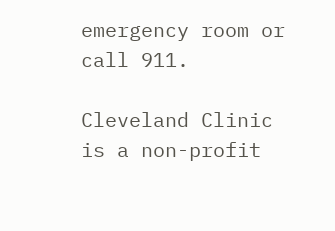emergency room or call 911.

Cleveland Clinic is a non-profit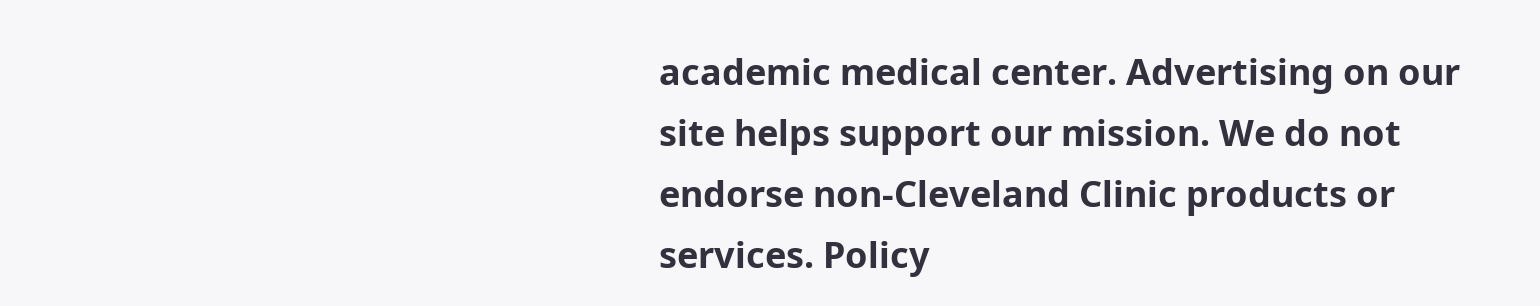academic medical center. Advertising on our site helps support our mission. We do not endorse non-Cleveland Clinic products or services. Policy